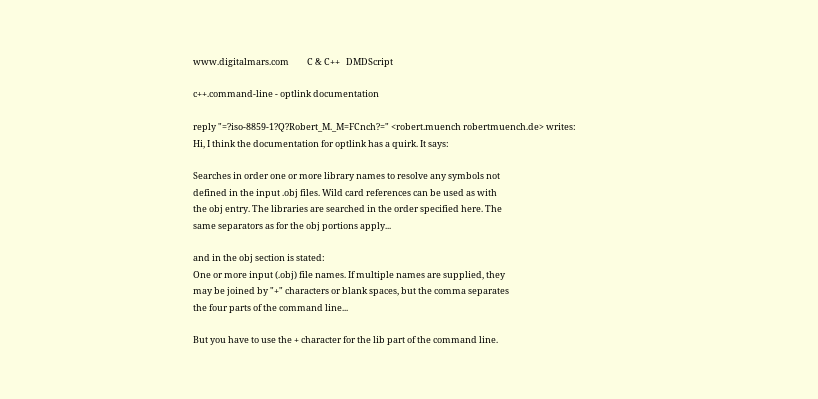www.digitalmars.com         C & C++   DMDScript

c++.command-line - optlink documentation

reply "=?iso-8859-1?Q?Robert_M._M=FCnch?=" <robert.muench robertmuench.de> writes:
Hi, I think the documentation for optlink has a quirk. It says:

Searches in order one or more library names to resolve any symbols not
defined in the input .obj files. Wild card references can be used as with
the obj entry. The libraries are searched in the order specified here. The
same separators as for the obj portions apply...

and in the obj section is stated:
One or more input (.obj) file names. If multiple names are supplied, they
may be joined by "+" characters or blank spaces, but the comma separates
the four parts of the command line...

But you have to use the + character for the lib part of the command line.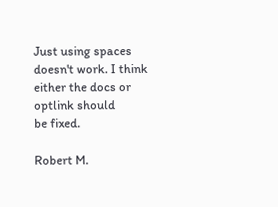Just using spaces doesn't work. I think either the docs or optlink should
be fixed.

Robert M.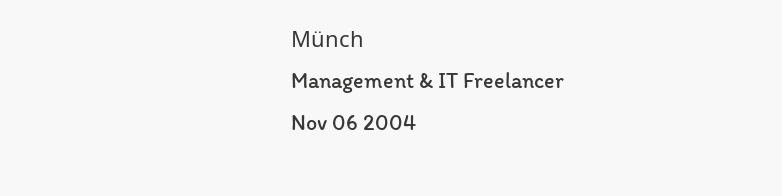Münch
Management & IT Freelancer
Nov 06 2004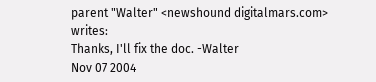parent "Walter" <newshound digitalmars.com> writes:
Thanks, I'll fix the doc. -Walter
Nov 07 2004